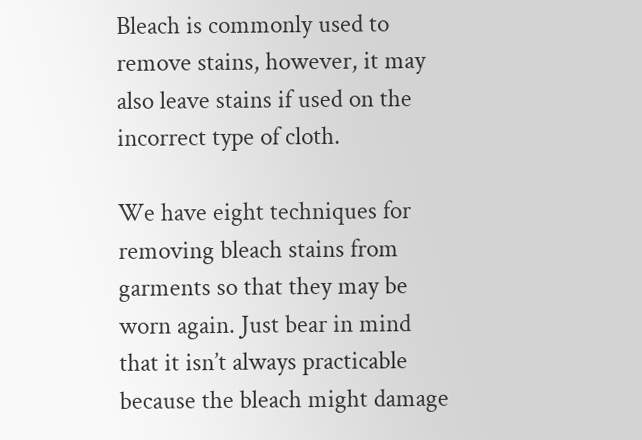Bleach is commonly used to remove stains, however, it may also leave stains if used on the incorrect type of cloth.

We have eight techniques for removing bleach stains from garments so that they may be worn again. Just bear in mind that it isn’t always practicable because the bleach might damage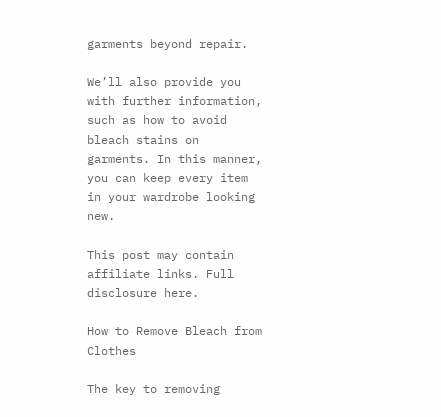garments beyond repair.

We’ll also provide you with further information, such as how to avoid bleach stains on garments. In this manner, you can keep every item in your wardrobe looking new.

This post may contain affiliate links. Full disclosure here.

How to Remove Bleach from Clothes

The key to removing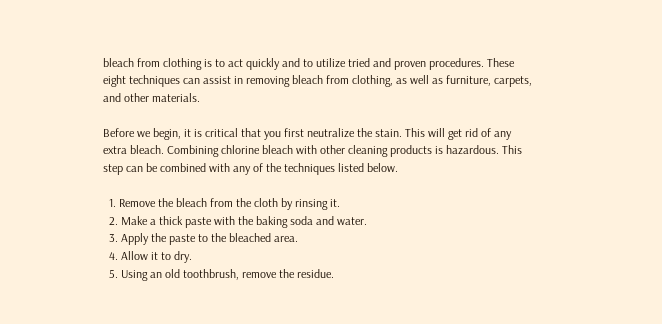bleach from clothing is to act quickly and to utilize tried and proven procedures. These eight techniques can assist in removing bleach from clothing, as well as furniture, carpets, and other materials.

Before we begin, it is critical that you first neutralize the stain. This will get rid of any extra bleach. Combining chlorine bleach with other cleaning products is hazardous. This step can be combined with any of the techniques listed below.

  1. Remove the bleach from the cloth by rinsing it.
  2. Make a thick paste with the baking soda and water.
  3. Apply the paste to the bleached area.
  4. Allow it to dry.
  5. Using an old toothbrush, remove the residue.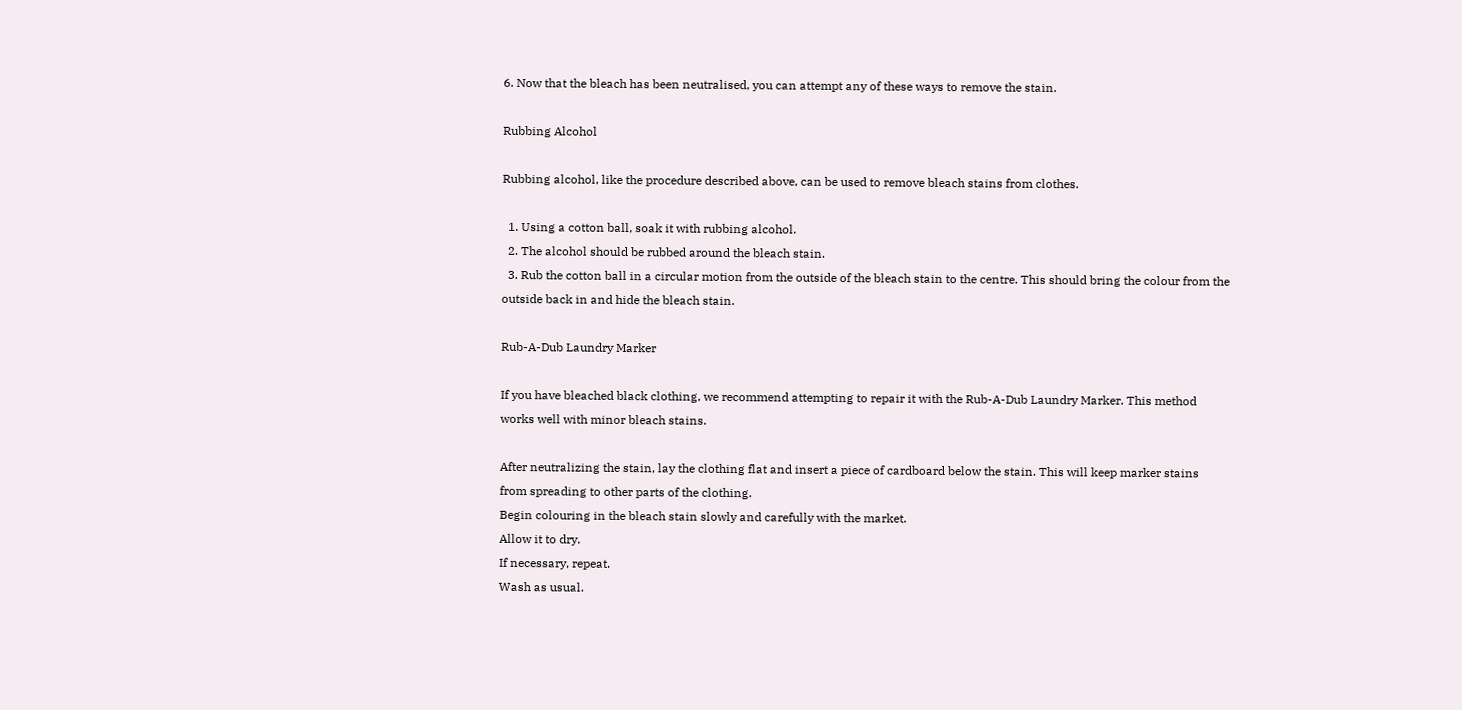6. Now that the bleach has been neutralised, you can attempt any of these ways to remove the stain.

Rubbing Alcohol

Rubbing alcohol, like the procedure described above, can be used to remove bleach stains from clothes.

  1. Using a cotton ball, soak it with rubbing alcohol.
  2. The alcohol should be rubbed around the bleach stain.
  3. Rub the cotton ball in a circular motion from the outside of the bleach stain to the centre. This should bring the colour from the outside back in and hide the bleach stain.

Rub-A-Dub Laundry Marker

If you have bleached black clothing, we recommend attempting to repair it with the Rub-A-Dub Laundry Marker. This method works well with minor bleach stains.

After neutralizing the stain, lay the clothing flat and insert a piece of cardboard below the stain. This will keep marker stains from spreading to other parts of the clothing.
Begin colouring in the bleach stain slowly and carefully with the market.
Allow it to dry.
If necessary, repeat.
Wash as usual.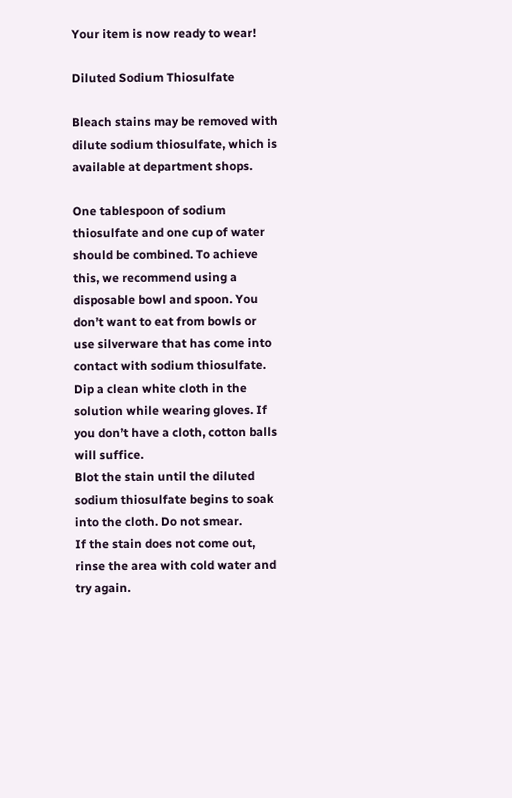Your item is now ready to wear!

Diluted Sodium Thiosulfate

Bleach stains may be removed with dilute sodium thiosulfate, which is available at department shops.

One tablespoon of sodium thiosulfate and one cup of water should be combined. To achieve this, we recommend using a disposable bowl and spoon. You don’t want to eat from bowls or use silverware that has come into contact with sodium thiosulfate.
Dip a clean white cloth in the solution while wearing gloves. If you don’t have a cloth, cotton balls will suffice.
Blot the stain until the diluted sodium thiosulfate begins to soak into the cloth. Do not smear.
If the stain does not come out, rinse the area with cold water and try again.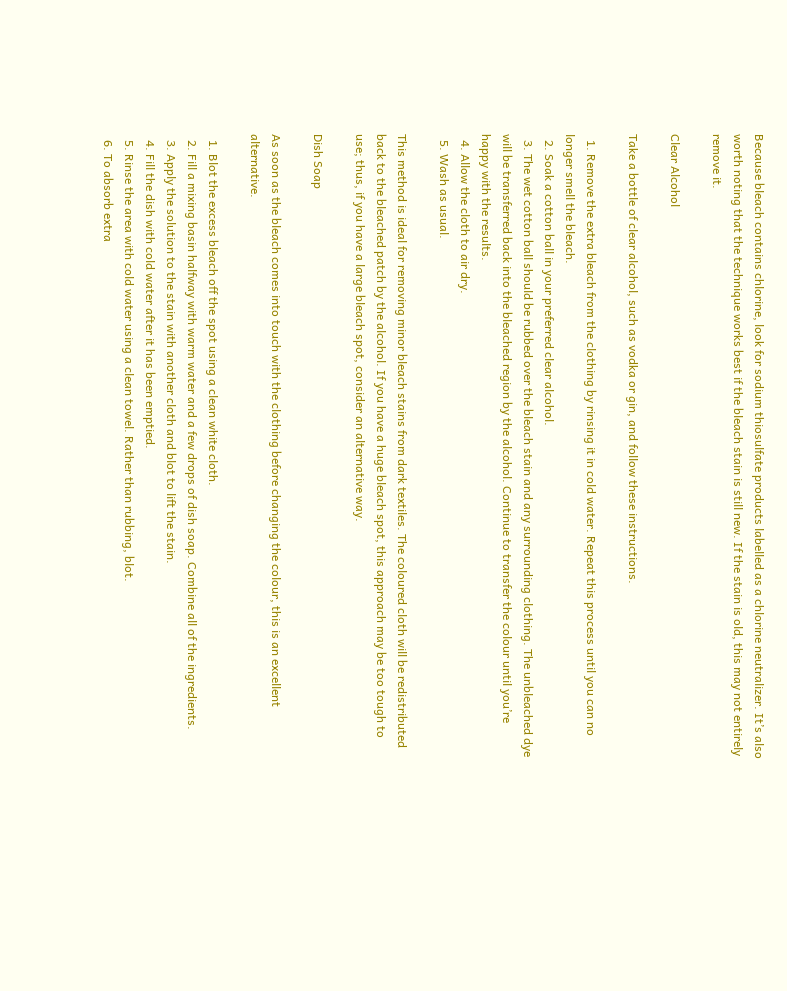Because bleach contains chlorine, look for sodium thiosulfate products labelled as a chlorine neutralizer. It’s also worth noting that the technique works best if the bleach stain is still new. If the stain is old, this may not entirely remove it.

Clear Alcohol

Take a bottle of clear alcohol, such as vodka or gin, and follow these instructions.

  1. Remove the extra bleach from the clothing by rinsing it in cold water. Repeat this process until you can no longer smell the bleach.
  2. Soak a cotton ball in your preferred clear alcohol.
  3. The wet cotton ball should be rubbed over the bleach stain and any surrounding clothing. The unbleached dye will be transferred back into the bleached region by the alcohol. Continue to transfer the colour until you’re happy with the results.
  4. Allow the cloth to air dry.
  5. Wash as usual.

This method is ideal for removing minor bleach stains from dark textiles. The coloured cloth will be redistributed back to the bleached patch by the alcohol. If you have a huge bleach spot, this approach may be too tough to use; thus, if you have a large bleach spot, consider an alternative way.

Dish Soap

As soon as the bleach comes into touch with the clothing before changing the colour, this is an excellent alternative.

  1. Blot the excess bleach off the spot using a clean white cloth.
  2. Fill a mixing basin halfway with warm water and a few drops of dish soap. Combine all of the ingredients.
  3. Apply the solution to the stain with another cloth and blot to lift the stain.
  4. Fill the dish with cold water after it has been emptied.
  5. Rinse the area with cold water using a clean towel. Rather than rubbing, blot.
  6. To absorb extra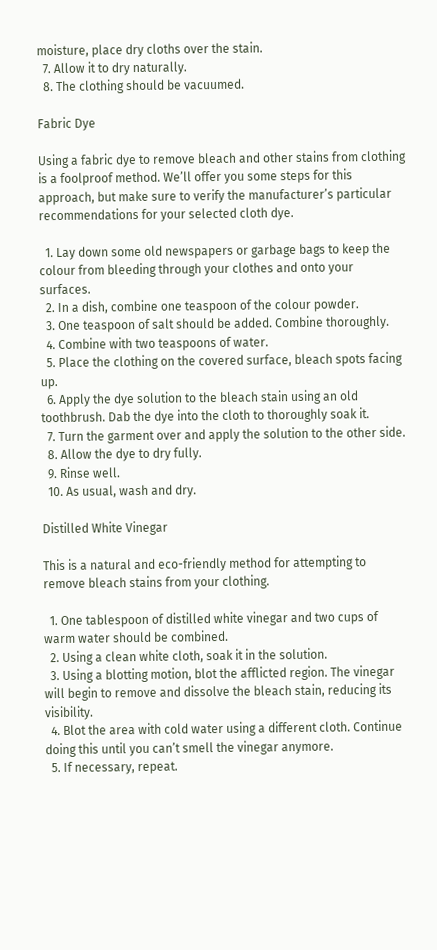moisture, place dry cloths over the stain.
  7. Allow it to dry naturally.
  8. The clothing should be vacuumed.

Fabric Dye

Using a fabric dye to remove bleach and other stains from clothing is a foolproof method. We’ll offer you some steps for this approach, but make sure to verify the manufacturer’s particular recommendations for your selected cloth dye.

  1. Lay down some old newspapers or garbage bags to keep the colour from bleeding through your clothes and onto your surfaces.
  2. In a dish, combine one teaspoon of the colour powder.
  3. One teaspoon of salt should be added. Combine thoroughly.
  4. Combine with two teaspoons of water.
  5. Place the clothing on the covered surface, bleach spots facing up.
  6. Apply the dye solution to the bleach stain using an old toothbrush. Dab the dye into the cloth to thoroughly soak it.
  7. Turn the garment over and apply the solution to the other side.
  8. Allow the dye to dry fully.
  9. Rinse well.
  10. As usual, wash and dry.

Distilled White Vinegar

This is a natural and eco-friendly method for attempting to remove bleach stains from your clothing.

  1. One tablespoon of distilled white vinegar and two cups of warm water should be combined.
  2. Using a clean white cloth, soak it in the solution.
  3. Using a blotting motion, blot the afflicted region. The vinegar will begin to remove and dissolve the bleach stain, reducing its visibility.
  4. Blot the area with cold water using a different cloth. Continue doing this until you can’t smell the vinegar anymore.
  5. If necessary, repeat.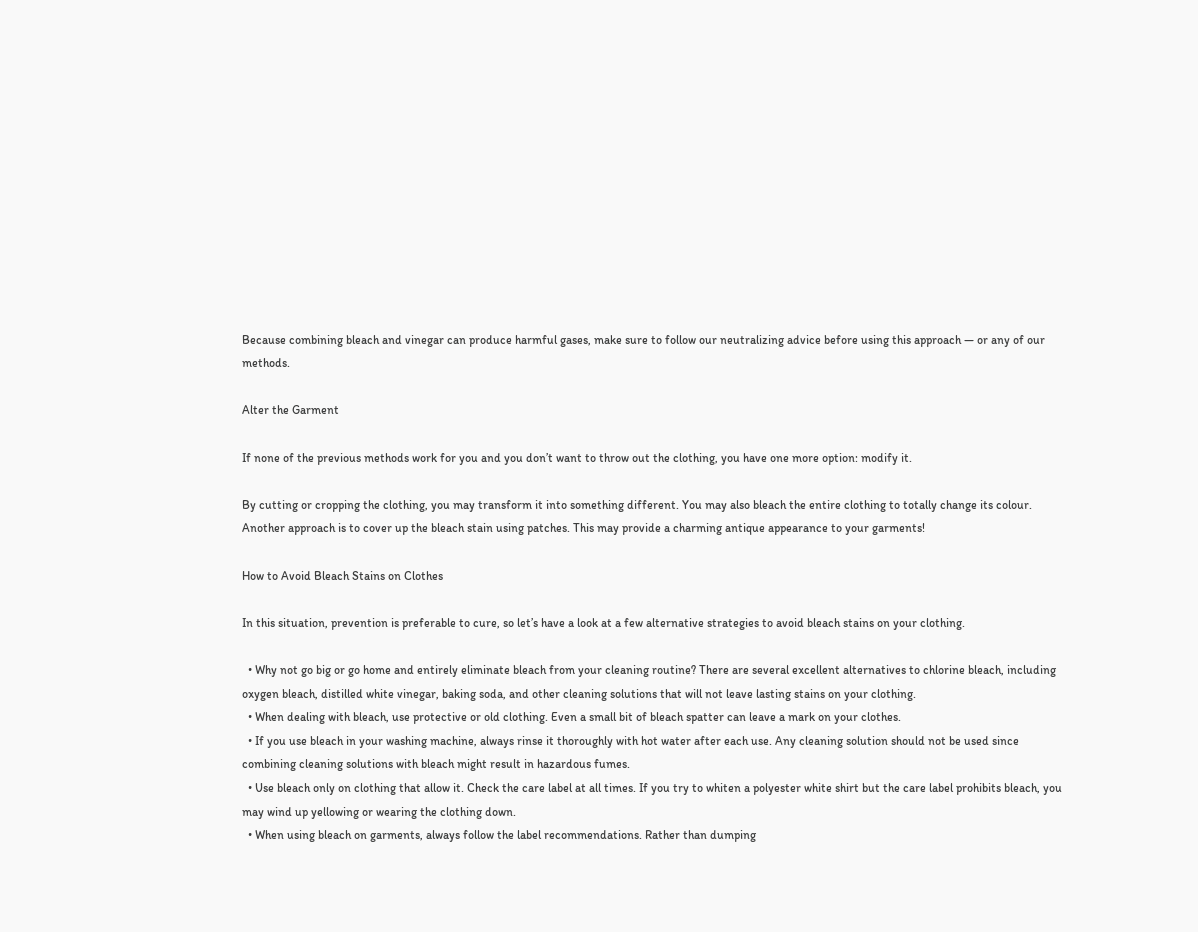Because combining bleach and vinegar can produce harmful gases, make sure to follow our neutralizing advice before using this approach — or any of our methods.

Alter the Garment

If none of the previous methods work for you and you don’t want to throw out the clothing, you have one more option: modify it.

By cutting or cropping the clothing, you may transform it into something different. You may also bleach the entire clothing to totally change its colour. Another approach is to cover up the bleach stain using patches. This may provide a charming antique appearance to your garments!

How to Avoid Bleach Stains on Clothes

In this situation, prevention is preferable to cure, so let’s have a look at a few alternative strategies to avoid bleach stains on your clothing.

  • Why not go big or go home and entirely eliminate bleach from your cleaning routine? There are several excellent alternatives to chlorine bleach, including oxygen bleach, distilled white vinegar, baking soda, and other cleaning solutions that will not leave lasting stains on your clothing.
  • When dealing with bleach, use protective or old clothing. Even a small bit of bleach spatter can leave a mark on your clothes.
  • If you use bleach in your washing machine, always rinse it thoroughly with hot water after each use. Any cleaning solution should not be used since combining cleaning solutions with bleach might result in hazardous fumes.
  • Use bleach only on clothing that allow it. Check the care label at all times. If you try to whiten a polyester white shirt but the care label prohibits bleach, you may wind up yellowing or wearing the clothing down.
  • When using bleach on garments, always follow the label recommendations. Rather than dumping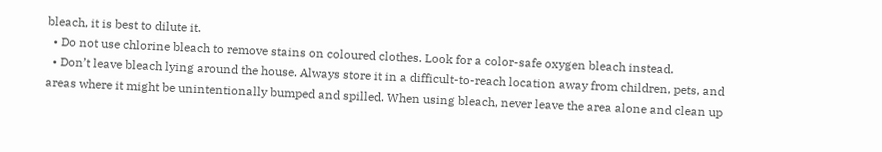bleach, it is best to dilute it.
  • Do not use chlorine bleach to remove stains on coloured clothes. Look for a color-safe oxygen bleach instead.
  • Don’t leave bleach lying around the house. Always store it in a difficult-to-reach location away from children, pets, and areas where it might be unintentionally bumped and spilled. When using bleach, never leave the area alone and clean up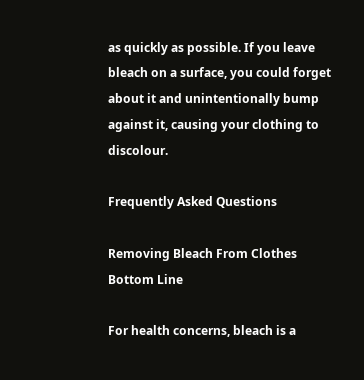as quickly as possible. If you leave bleach on a surface, you could forget about it and unintentionally bump against it, causing your clothing to discolour.

Frequently Asked Questions

Removing Bleach From Clothes Bottom Line

For health concerns, bleach is a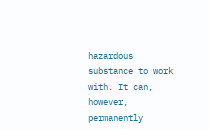hazardous substance to work with. It can, however, permanently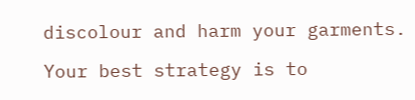discolour and harm your garments.

Your best strategy is to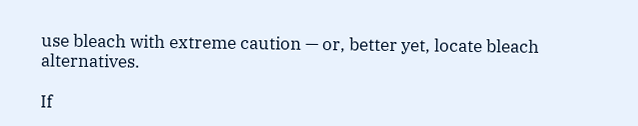use bleach with extreme caution — or, better yet, locate bleach alternatives.

If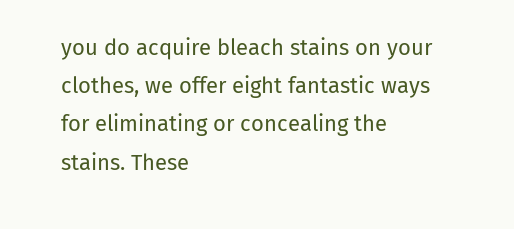you do acquire bleach stains on your clothes, we offer eight fantastic ways for eliminating or concealing the stains. These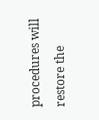procedures will restore the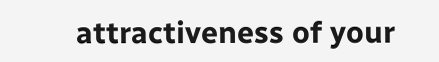attractiveness of your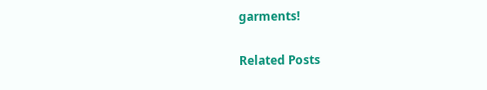garments!

Related Posts